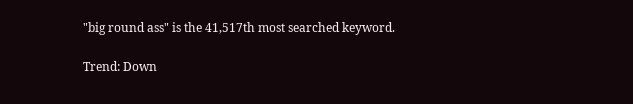"big round ass" is the 41,517th most searched keyword.

Trend: Down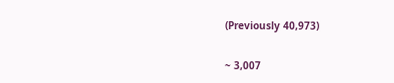(Previously 40,973)

~ 3,007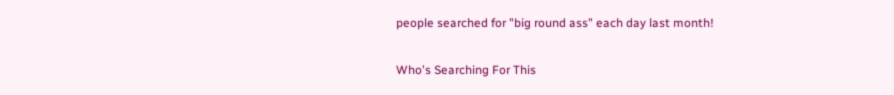people searched for "big round ass" each day last month!

Who's Searching For This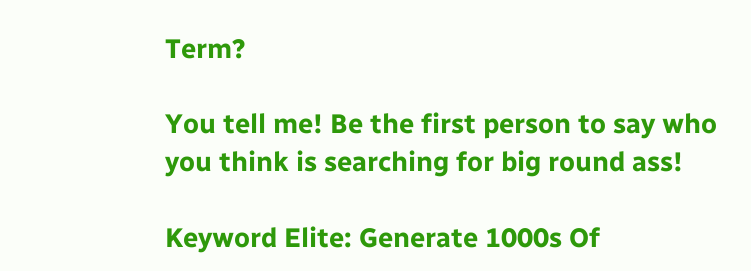Term?

You tell me! Be the first person to say who you think is searching for big round ass!

Keyword Elite: Generate 1000s Of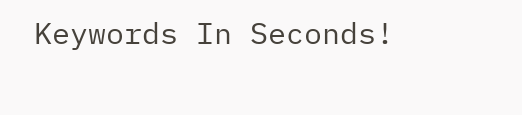Keywords In Seconds!